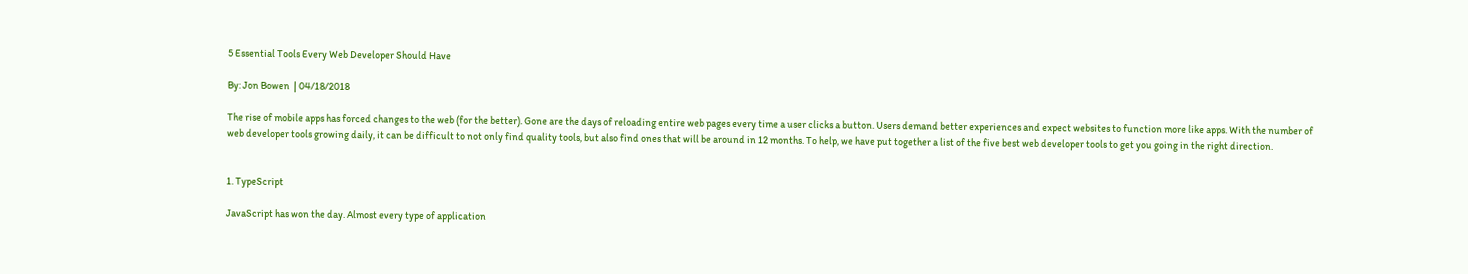5 Essential Tools Every Web Developer Should Have

By: Jon Bowen  | 04/18/2018

The rise of mobile apps has forced changes to the web (for the better). Gone are the days of reloading entire web pages every time a user clicks a button. Users demand better experiences and expect websites to function more like apps. With the number of web developer tools growing daily, it can be difficult to not only find quality tools, but also find ones that will be around in 12 months. To help, we have put together a list of the five best web developer tools to get you going in the right direction.


1. TypeScript

JavaScript has won the day. Almost every type of application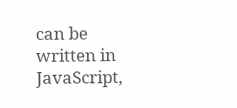can be written in JavaScript,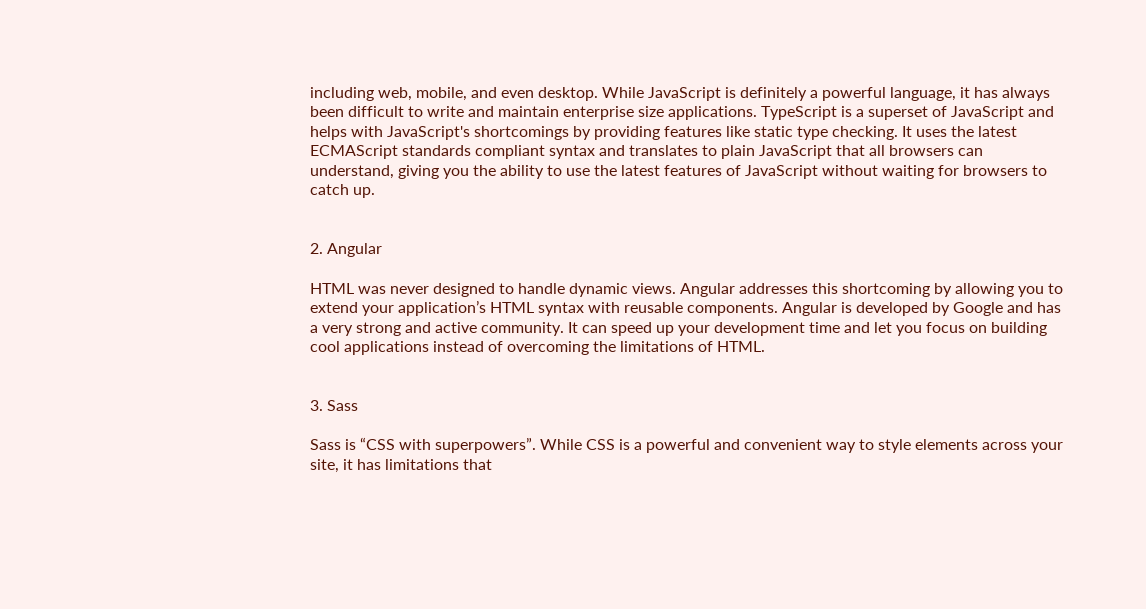including web, mobile, and even desktop. While JavaScript is definitely a powerful language, it has always been difficult to write and maintain enterprise size applications. TypeScript is a superset of JavaScript and helps with JavaScript's shortcomings by providing features like static type checking. It uses the latest ECMAScript standards compliant syntax and translates to plain JavaScript that all browsers can understand, giving you the ability to use the latest features of JavaScript without waiting for browsers to catch up.


2. Angular

HTML was never designed to handle dynamic views. Angular addresses this shortcoming by allowing you to extend your application’s HTML syntax with reusable components. Angular is developed by Google and has a very strong and active community. It can speed up your development time and let you focus on building cool applications instead of overcoming the limitations of HTML.


3. Sass

Sass is “CSS with superpowers”. While CSS is a powerful and convenient way to style elements across your site, it has limitations that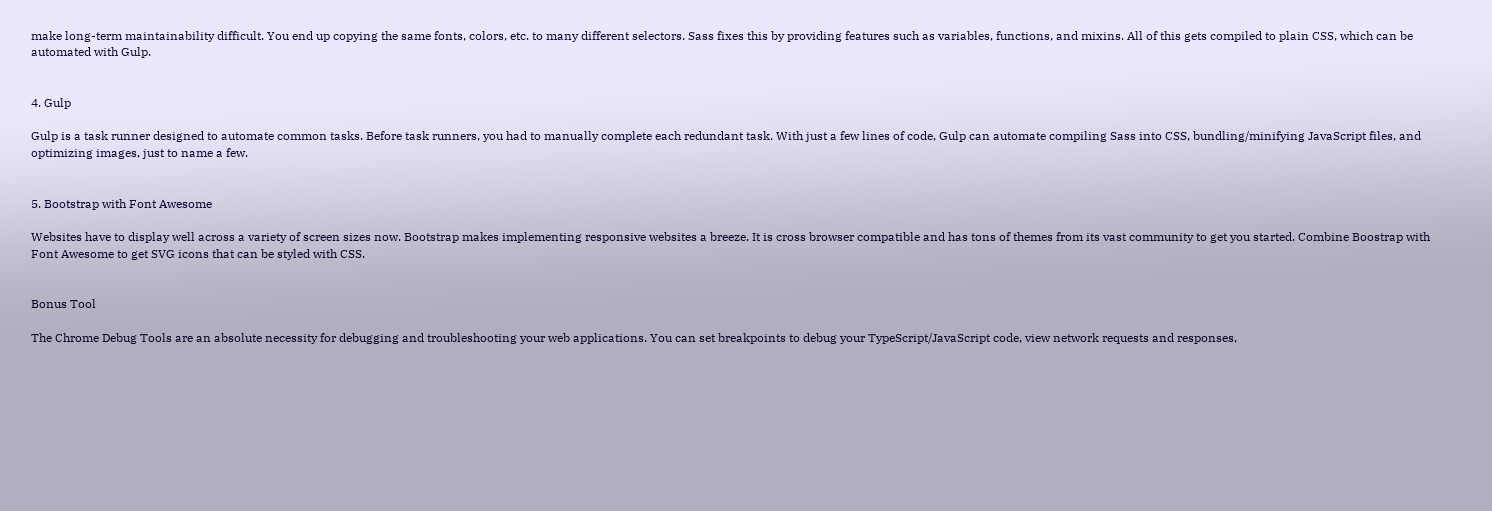make long-term maintainability difficult. You end up copying the same fonts, colors, etc. to many different selectors. Sass fixes this by providing features such as variables, functions, and mixins. All of this gets compiled to plain CSS, which can be automated with Gulp.


4. Gulp

Gulp is a task runner designed to automate common tasks. Before task runners, you had to manually complete each redundant task. With just a few lines of code, Gulp can automate compiling Sass into CSS, bundling/minifying JavaScript files, and optimizing images, just to name a few.


5. Bootstrap with Font Awesome

Websites have to display well across a variety of screen sizes now. Bootstrap makes implementing responsive websites a breeze. It is cross browser compatible and has tons of themes from its vast community to get you started. Combine Boostrap with Font Awesome to get SVG icons that can be styled with CSS.


Bonus Tool

The Chrome Debug Tools are an absolute necessity for debugging and troubleshooting your web applications. You can set breakpoints to debug your TypeScript/JavaScript code, view network requests and responses,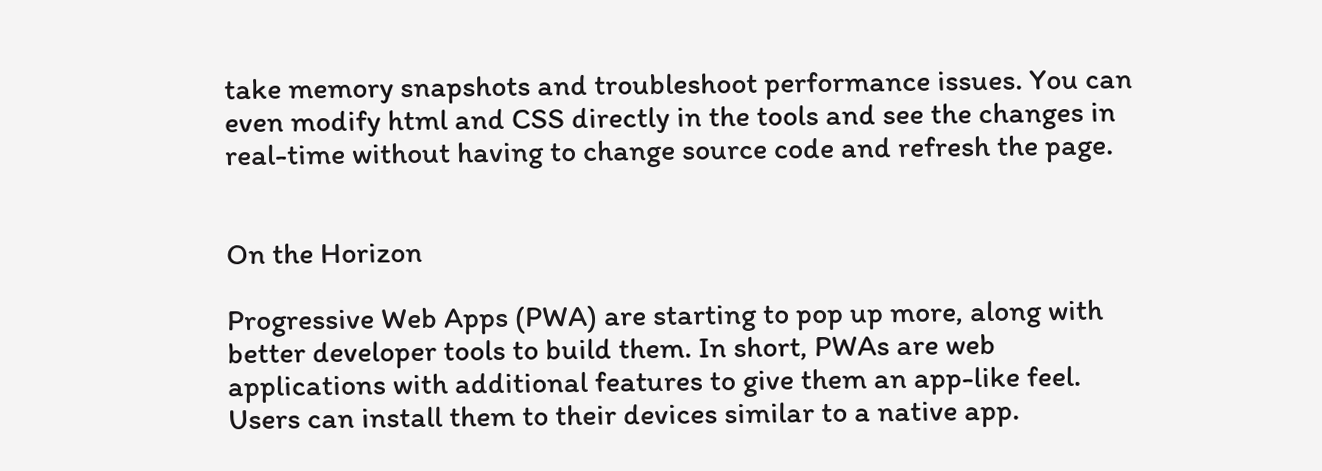take memory snapshots and troubleshoot performance issues. You can even modify html and CSS directly in the tools and see the changes in real-time without having to change source code and refresh the page.


On the Horizon

Progressive Web Apps (PWA) are starting to pop up more, along with better developer tools to build them. In short, PWAs are web applications with additional features to give them an app-like feel. Users can install them to their devices similar to a native app.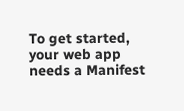To get started, your web app needs a Manifest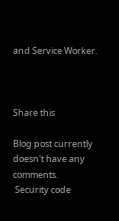and Service Worker.



Share this

Blog post currently doesn't have any comments.
 Security code